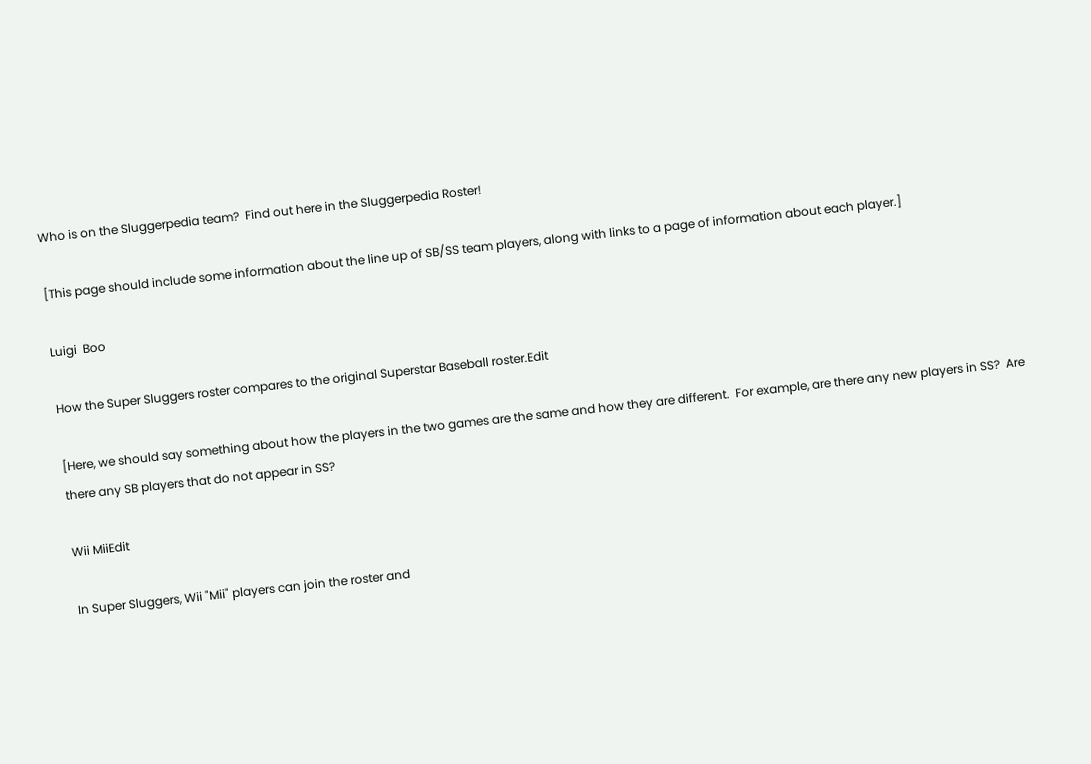Who is on the Sluggerpedia team?  Find out here in the Sluggerpedia Roster!

[This page should include some information about the line up of SB/SS team players, along with links to a page of information about each player.]

Luigi  Boo

How the Super Sluggers roster compares to the original Superstar Baseball roster.Edit

[Here, we should say something about how the players in the two games are the same and how they are different.  For example, are there any new players in SS?  Are there any SB players that do not appear in SS?

Wii MiiEdit

In Super Sluggers, Wii "Mii" players can join the roster and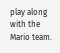play along with the Mario team.